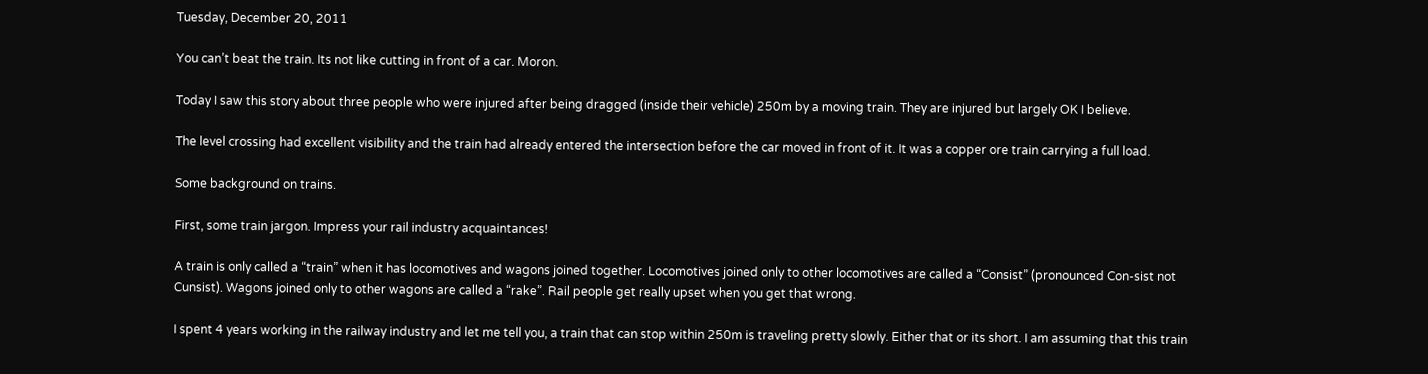Tuesday, December 20, 2011

You can’t beat the train. Its not like cutting in front of a car. Moron.

Today I saw this story about three people who were injured after being dragged (inside their vehicle) 250m by a moving train. They are injured but largely OK I believe.

The level crossing had excellent visibility and the train had already entered the intersection before the car moved in front of it. It was a copper ore train carrying a full load.

Some background on trains.

First, some train jargon. Impress your rail industry acquaintances!

A train is only called a “train” when it has locomotives and wagons joined together. Locomotives joined only to other locomotives are called a “Consist” (pronounced Con-sist not Cunsist). Wagons joined only to other wagons are called a “rake”. Rail people get really upset when you get that wrong.

I spent 4 years working in the railway industry and let me tell you, a train that can stop within 250m is traveling pretty slowly. Either that or its short. I am assuming that this train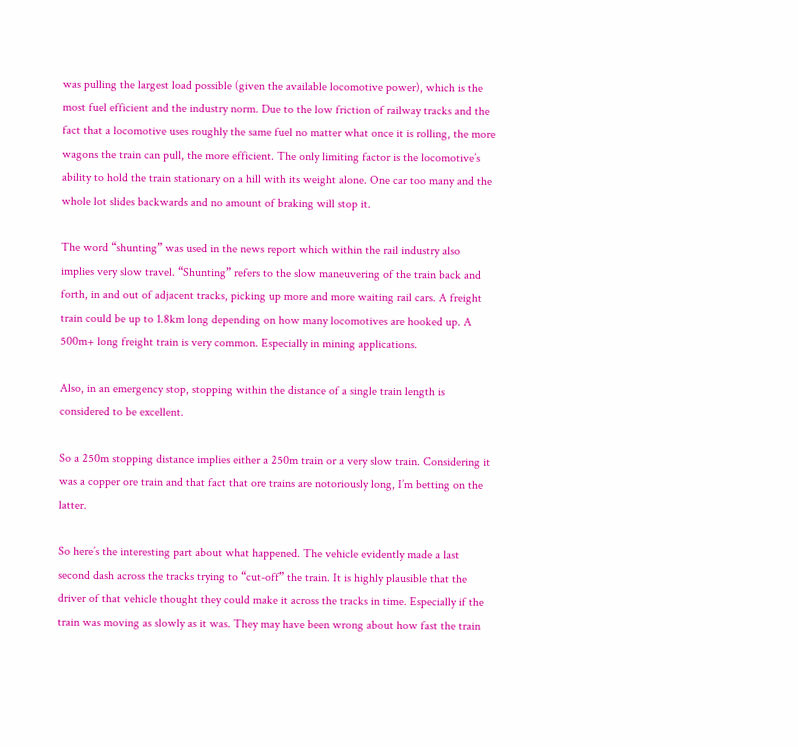was pulling the largest load possible (given the available locomotive power), which is the most fuel efficient and the industry norm. Due to the low friction of railway tracks and the fact that a locomotive uses roughly the same fuel no matter what once it is rolling, the more wagons the train can pull, the more efficient. The only limiting factor is the locomotive’s ability to hold the train stationary on a hill with its weight alone. One car too many and the whole lot slides backwards and no amount of braking will stop it.

The word “shunting” was used in the news report which within the rail industry also implies very slow travel. “Shunting” refers to the slow maneuvering of the train back and forth, in and out of adjacent tracks, picking up more and more waiting rail cars. A freight train could be up to 1.8km long depending on how many locomotives are hooked up. A 500m+ long freight train is very common. Especially in mining applications.

Also, in an emergency stop, stopping within the distance of a single train length is considered to be excellent.

So a 250m stopping distance implies either a 250m train or a very slow train. Considering it was a copper ore train and that fact that ore trains are notoriously long, I’m betting on the latter.

So here’s the interesting part about what happened. The vehicle evidently made a last second dash across the tracks trying to “cut-off” the train. It is highly plausible that the driver of that vehicle thought they could make it across the tracks in time. Especially if the train was moving as slowly as it was. They may have been wrong about how fast the train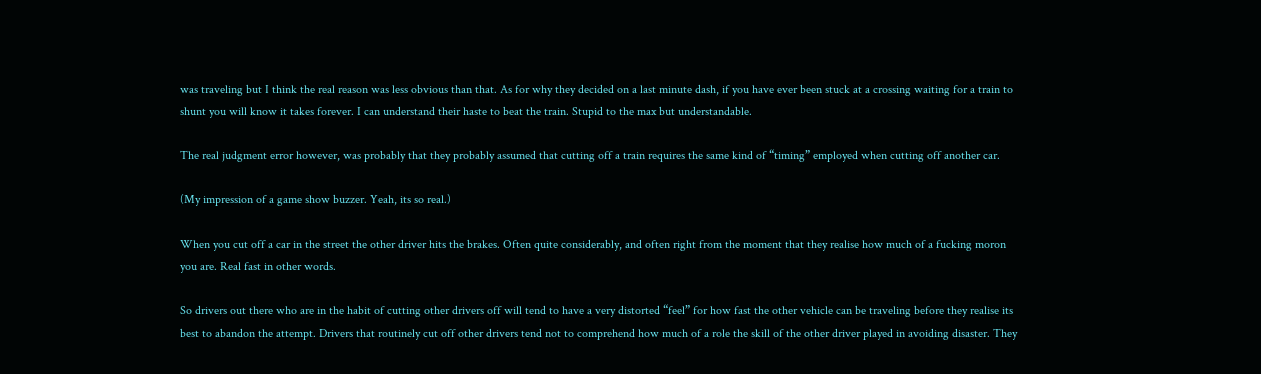was traveling but I think the real reason was less obvious than that. As for why they decided on a last minute dash, if you have ever been stuck at a crossing waiting for a train to shunt you will know it takes forever. I can understand their haste to beat the train. Stupid to the max but understandable.

The real judgment error however, was probably that they probably assumed that cutting off a train requires the same kind of “timing” employed when cutting off another car.

(My impression of a game show buzzer. Yeah, its so real.)

When you cut off a car in the street the other driver hits the brakes. Often quite considerably, and often right from the moment that they realise how much of a fucking moron you are. Real fast in other words.

So drivers out there who are in the habit of cutting other drivers off will tend to have a very distorted “feel” for how fast the other vehicle can be traveling before they realise its best to abandon the attempt. Drivers that routinely cut off other drivers tend not to comprehend how much of a role the skill of the other driver played in avoiding disaster. They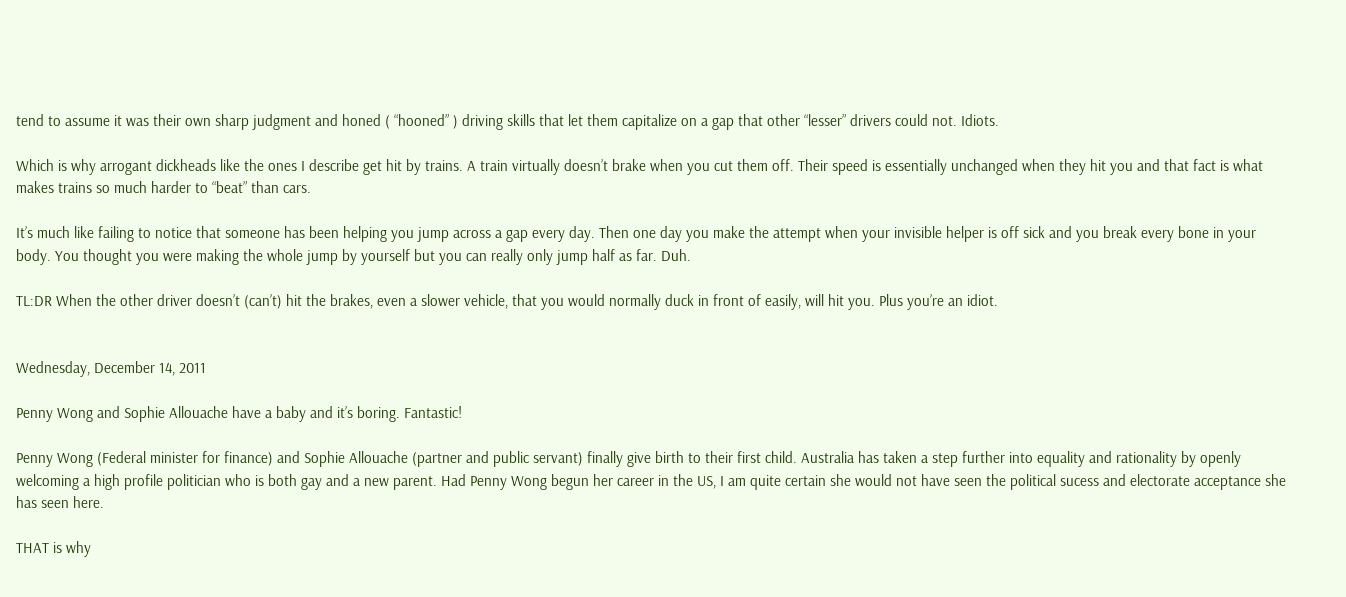tend to assume it was their own sharp judgment and honed ( “hooned” ) driving skills that let them capitalize on a gap that other “lesser” drivers could not. Idiots.

Which is why arrogant dickheads like the ones I describe get hit by trains. A train virtually doesn’t brake when you cut them off. Their speed is essentially unchanged when they hit you and that fact is what makes trains so much harder to “beat” than cars.

It’s much like failing to notice that someone has been helping you jump across a gap every day. Then one day you make the attempt when your invisible helper is off sick and you break every bone in your body. You thought you were making the whole jump by yourself but you can really only jump half as far. Duh.

TL:DR When the other driver doesn’t (can’t) hit the brakes, even a slower vehicle, that you would normally duck in front of easily, will hit you. Plus you’re an idiot.


Wednesday, December 14, 2011

Penny Wong and Sophie Allouache have a baby and it’s boring. Fantastic!

Penny Wong (Federal minister for finance) and Sophie Allouache (partner and public servant) finally give birth to their first child. Australia has taken a step further into equality and rationality by openly welcoming a high profile politician who is both gay and a new parent. Had Penny Wong begun her career in the US, I am quite certain she would not have seen the political sucess and electorate acceptance she has seen here.

THAT is why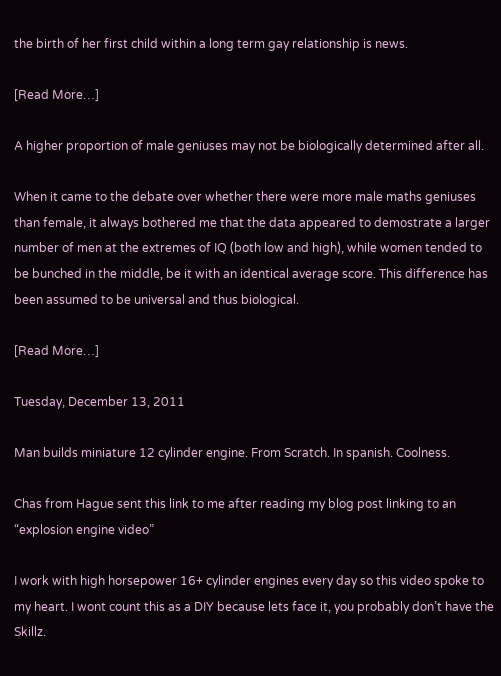the birth of her first child within a long term gay relationship is news.

[Read More…]

A higher proportion of male geniuses may not be biologically determined after all.

When it came to the debate over whether there were more male maths geniuses than female, it always bothered me that the data appeared to demostrate a larger number of men at the extremes of IQ (both low and high), while women tended to be bunched in the middle, be it with an identical average score. This difference has been assumed to be universal and thus biological.

[Read More…]

Tuesday, December 13, 2011

Man builds miniature 12 cylinder engine. From Scratch. In spanish. Coolness.

Chas from Hague sent this link to me after reading my blog post linking to an “explosion engine video”

I work with high horsepower 16+ cylinder engines every day so this video spoke to my heart. I wont count this as a DIY because lets face it, you probably don’t have the Skillz.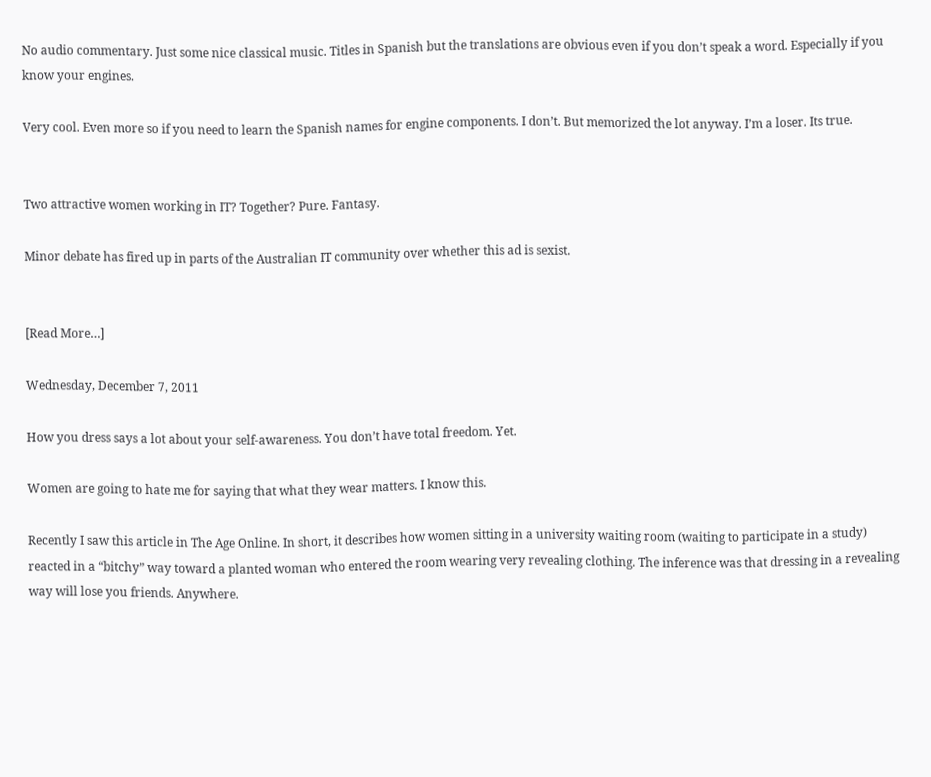No audio commentary. Just some nice classical music. Titles in Spanish but the translations are obvious even if you don’t speak a word. Especially if you know your engines.

Very cool. Even more so if you need to learn the Spanish names for engine components. I don’t. But memorized the lot anyway. I’m a loser. Its true.


Two attractive women working in IT? Together? Pure. Fantasy.

Minor debate has fired up in parts of the Australian IT community over whether this ad is sexist.


[Read More…]

Wednesday, December 7, 2011

How you dress says a lot about your self-awareness. You don’t have total freedom. Yet.

Women are going to hate me for saying that what they wear matters. I know this.

Recently I saw this article in The Age Online. In short, it describes how women sitting in a university waiting room (waiting to participate in a study) reacted in a “bitchy” way toward a planted woman who entered the room wearing very revealing clothing. The inference was that dressing in a revealing way will lose you friends. Anywhere.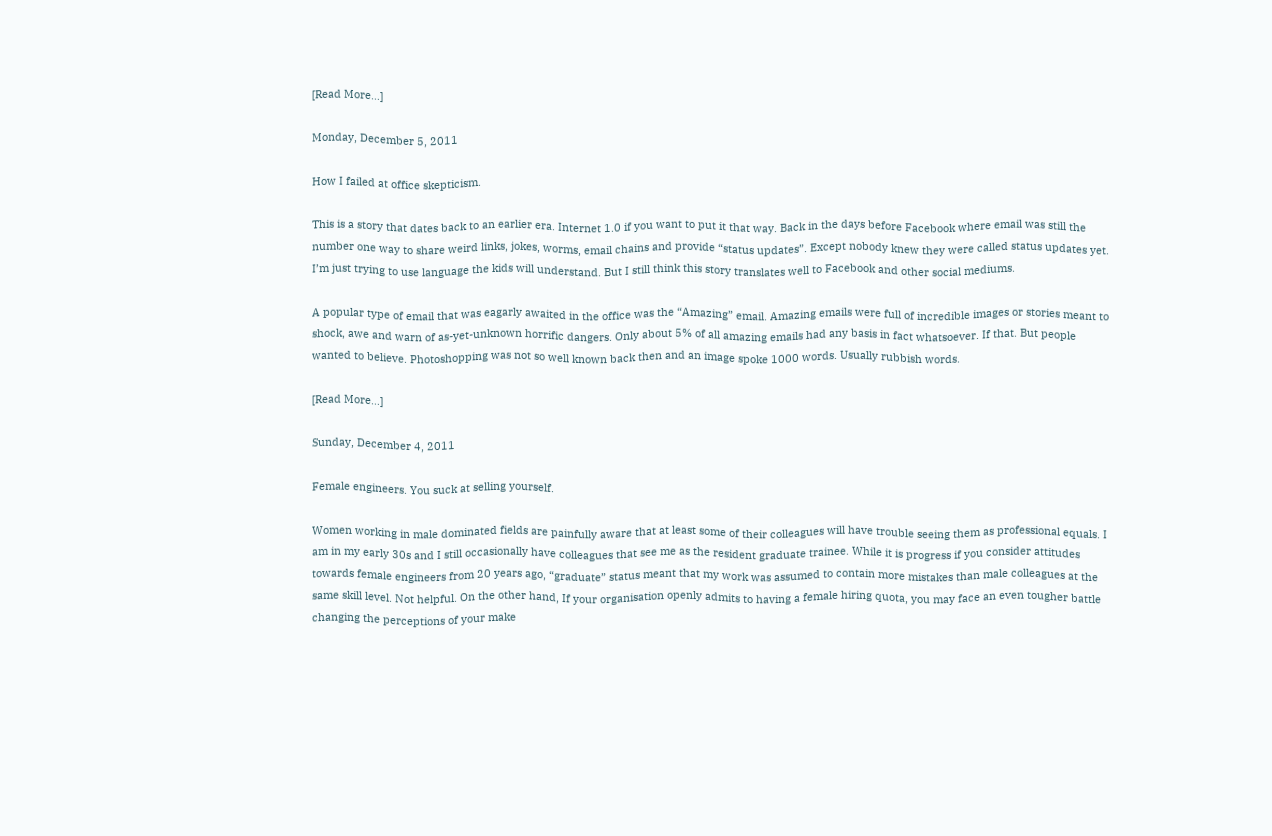[Read More…]

Monday, December 5, 2011

How I failed at office skepticism.

This is a story that dates back to an earlier era. Internet 1.0 if you want to put it that way. Back in the days before Facebook where email was still the number one way to share weird links, jokes, worms, email chains and provide “status updates”. Except nobody knew they were called status updates yet. I’m just trying to use language the kids will understand. But I still think this story translates well to Facebook and other social mediums.

A popular type of email that was eagarly awaited in the office was the “Amazing” email. Amazing emails were full of incredible images or stories meant to shock, awe and warn of as-yet-unknown horrific dangers. Only about 5% of all amazing emails had any basis in fact whatsoever. If that. But people wanted to believe. Photoshopping was not so well known back then and an image spoke 1000 words. Usually rubbish words.

[Read More…]

Sunday, December 4, 2011

Female engineers. You suck at selling yourself.

Women working in male dominated fields are painfully aware that at least some of their colleagues will have trouble seeing them as professional equals. I am in my early 30s and I still occasionally have colleagues that see me as the resident graduate trainee. While it is progress if you consider attitudes towards female engineers from 20 years ago, “graduate” status meant that my work was assumed to contain more mistakes than male colleagues at the same skill level. Not helpful. On the other hand, If your organisation openly admits to having a female hiring quota, you may face an even tougher battle changing the perceptions of your make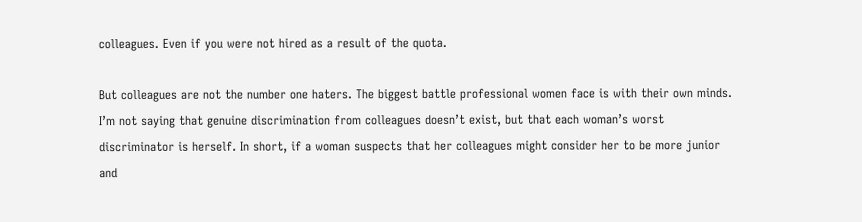colleagues. Even if you were not hired as a result of the quota.

But colleagues are not the number one haters. The biggest battle professional women face is with their own minds. I’m not saying that genuine discrimination from colleagues doesn’t exist, but that each woman’s worst discriminator is herself. In short, if a woman suspects that her colleagues might consider her to be more junior and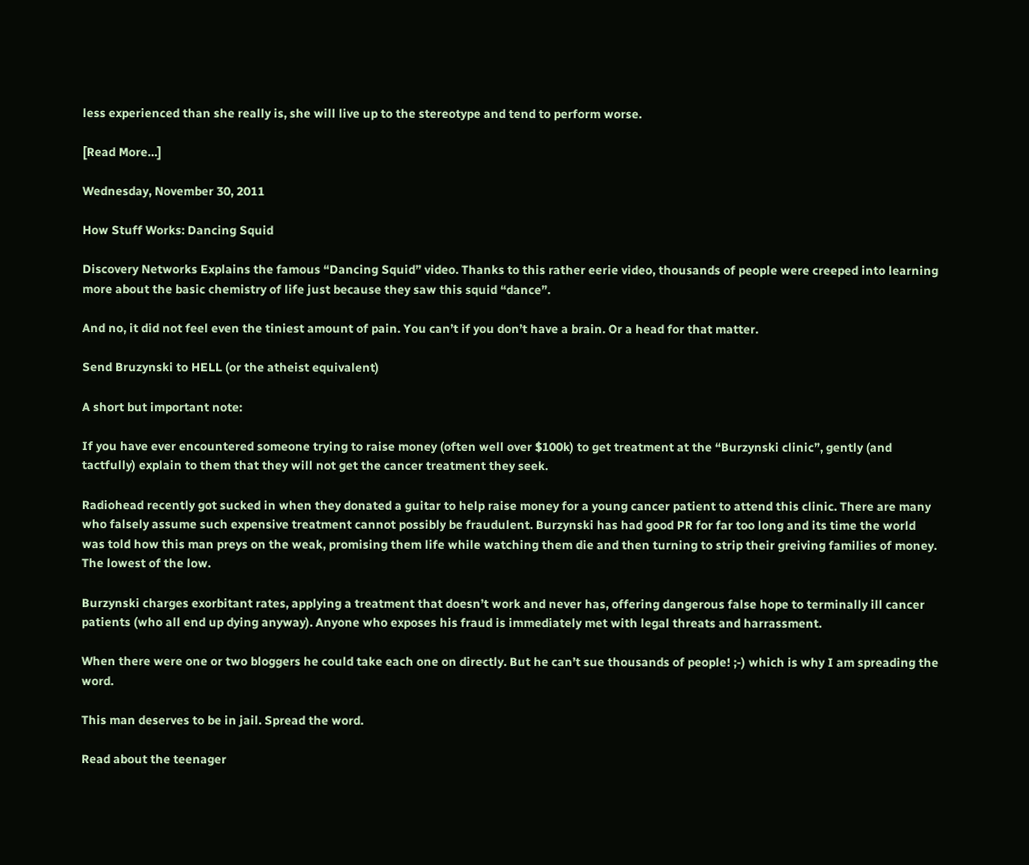less experienced than she really is, she will live up to the stereotype and tend to perform worse.

[Read More…]

Wednesday, November 30, 2011

How Stuff Works: Dancing Squid

Discovery Networks Explains the famous “Dancing Squid” video. Thanks to this rather eerie video, thousands of people were creeped into learning more about the basic chemistry of life just because they saw this squid “dance”.

And no, it did not feel even the tiniest amount of pain. You can’t if you don’t have a brain. Or a head for that matter.

Send Bruzynski to HELL (or the atheist equivalent)

A short but important note:

If you have ever encountered someone trying to raise money (often well over $100k) to get treatment at the “Burzynski clinic”, gently (and tactfully) explain to them that they will not get the cancer treatment they seek.

Radiohead recently got sucked in when they donated a guitar to help raise money for a young cancer patient to attend this clinic. There are many who falsely assume such expensive treatment cannot possibly be fraudulent. Burzynski has had good PR for far too long and its time the world was told how this man preys on the weak, promising them life while watching them die and then turning to strip their greiving families of money. The lowest of the low.

Burzynski charges exorbitant rates, applying a treatment that doesn’t work and never has, offering dangerous false hope to terminally ill cancer patients (who all end up dying anyway). Anyone who exposes his fraud is immediately met with legal threats and harrassment.

When there were one or two bloggers he could take each one on directly. But he can’t sue thousands of people! ;-) which is why I am spreading the word.

This man deserves to be in jail. Spread the word.

Read about the teenager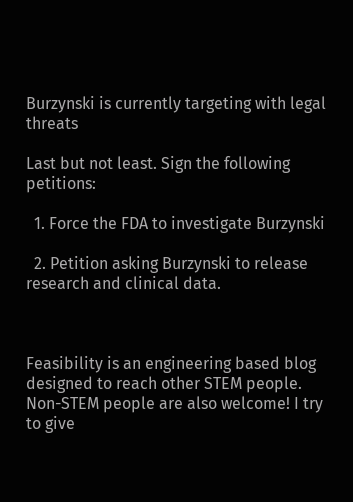Burzynski is currently targeting with legal threats

Last but not least. Sign the following petitions:

  1. Force the FDA to investigate Burzynski

  2. Petition asking Burzynski to release research and clinical data.



Feasibility is an engineering based blog designed to reach other STEM people. Non-STEM people are also welcome! I try to give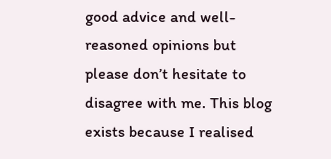good advice and well-reasoned opinions but please don’t hesitate to disagree with me. This blog exists because I realised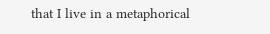that I live in a metaphorical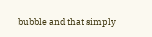bubble and that simply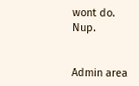wont do. Nup.


Admin area